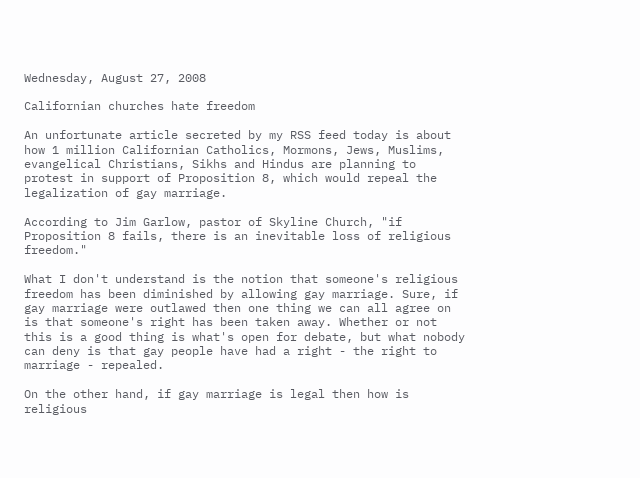Wednesday, August 27, 2008

Californian churches hate freedom

An unfortunate article secreted by my RSS feed today is about how 1 million Californian Catholics, Mormons, Jews, Muslims, evangelical Christians, Sikhs and Hindus are planning to protest in support of Proposition 8, which would repeal the legalization of gay marriage.

According to Jim Garlow, pastor of Skyline Church, "if Proposition 8 fails, there is an inevitable loss of religious freedom."

What I don't understand is the notion that someone's religious freedom has been diminished by allowing gay marriage. Sure, if gay marriage were outlawed then one thing we can all agree on is that someone's right has been taken away. Whether or not this is a good thing is what's open for debate, but what nobody can deny is that gay people have had a right - the right to marriage - repealed.

On the other hand, if gay marriage is legal then how is religious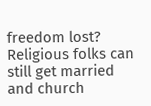freedom lost? Religious folks can still get married and church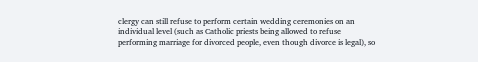clergy can still refuse to perform certain wedding ceremonies on an individual level (such as Catholic priests being allowed to refuse performing marriage for divorced people, even though divorce is legal), so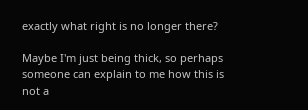exactly what right is no longer there?

Maybe I'm just being thick, so perhaps someone can explain to me how this is not a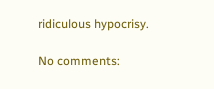ridiculous hypocrisy.

No comments: